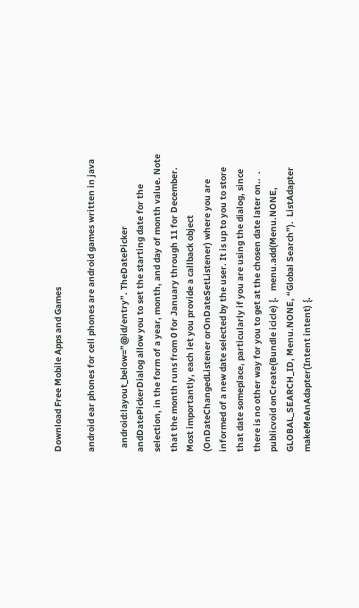Download Free Mobile Apps and Games

android ear phones for cell phones are android games written in java

  android:layout_below=”@id/entry”. TheDatePicker andDatePickerDialog allow you to set the starting date for the selection, in the form of a year, month, and day of month value. Note that the month runs from 0 for January through 11 for December. Most importantly, each let you provide a callback object (OnDateChangedListener orOnDateSetListener) where you are informed of a new date selected by the user. It is up to you to store that date someplace, particularly if you are using the dialog, since there is no other way for you to get at the chosen date later on..  .  publicvoid onCreate(Bundle icicle) {.   menu.add(Menu.NONE, GLOBAL_SEARCH_ID, Menu.NONE, “Global Search”).  ListAdapter makeMeAnAdapter(Intent intent) {.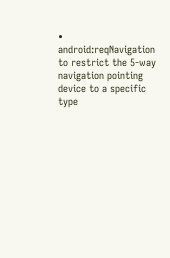• android:reqNavigation to restrict the 5-way navigation pointing device to a specific type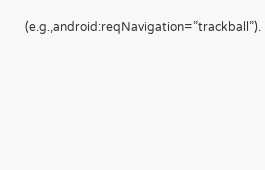(e.g.,android:reqNavigation=”trackball”).